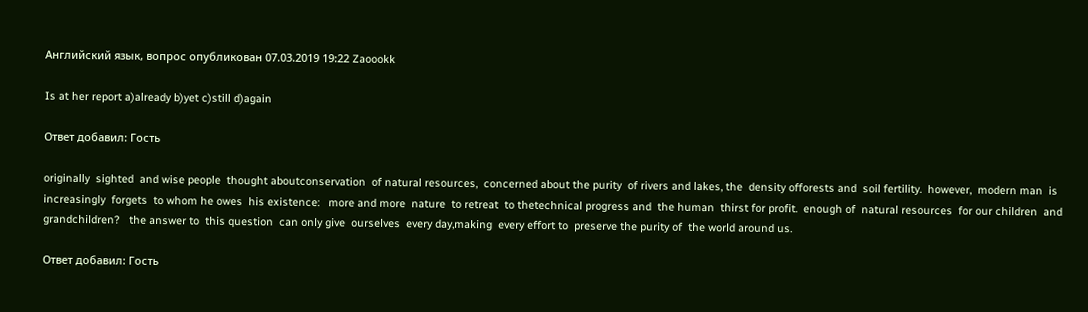Английский язык, вопрос опубликован 07.03.2019 19:22 Zaoookk

Is at her report a)already b)yet c)still d)again

Ответ добавил: Гость

originally  sighted  and wise people  thought aboutconservation  of natural resources,  concerned about the purity  of rivers and lakes, the  density offorests and  soil fertility.  however,  modern man  is increasingly  forgets  to whom he owes  his existence:   more and more  nature  to retreat  to thetechnical progress and  the human  thirst for profit.  enough of  natural resources  for our children  and grandchildren?   the answer to  this question  can only give  ourselves  every day,making  every effort to  preserve the purity of  the world around us.

Ответ добавил: Гость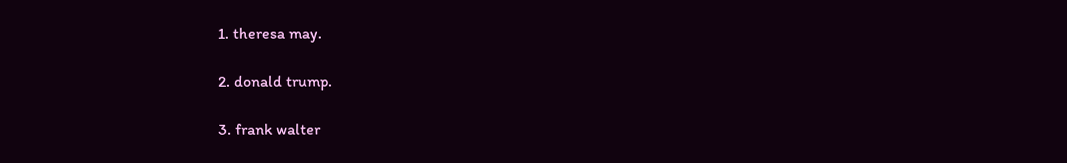1. theresa may.

2. donald trump.

3. frank walter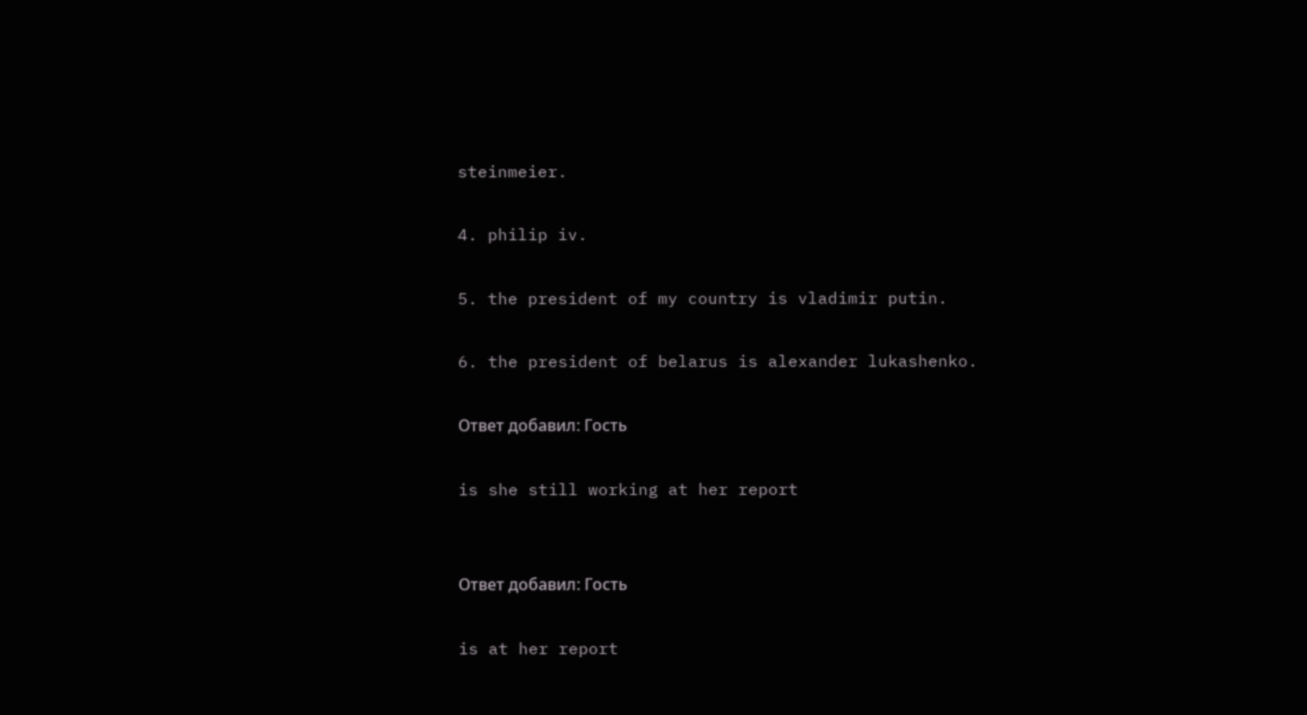steinmeier.

4. philip iv.

5. the president of my country is vladimir putin.

6. the president of belarus is alexander lukashenko.

Ответ добавил: Гость

is she still working at her report


Ответ добавил: Гость

is at her report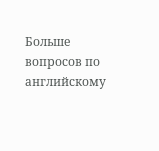Больше вопросов по английскому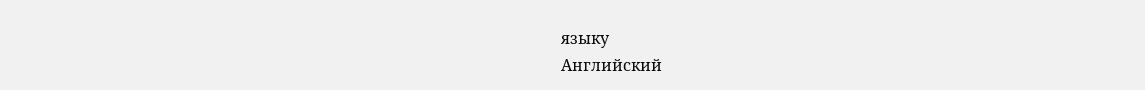языку
Английский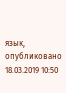язык, опубликовано 18.03.2019 10:50